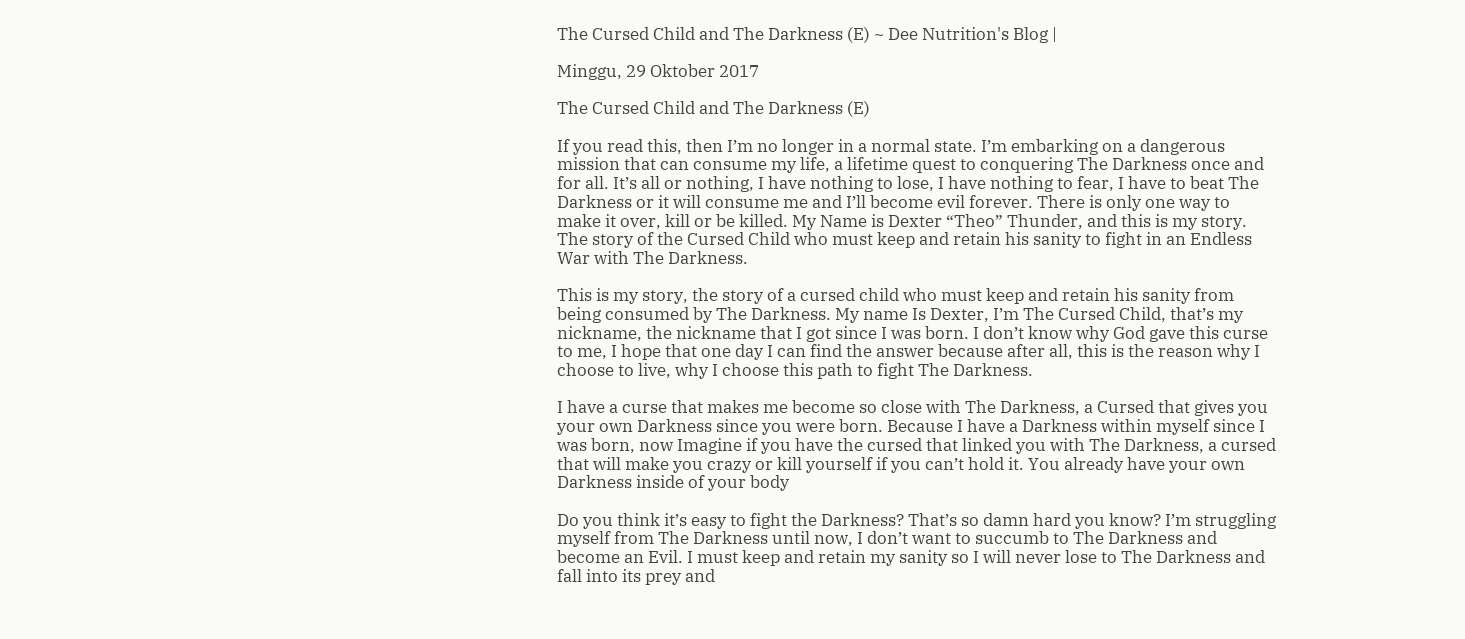The Cursed Child and The Darkness (E) ~ Dee Nutrition's Blog |

Minggu, 29 Oktober 2017

The Cursed Child and The Darkness (E)

If you read this, then I’m no longer in a normal state. I’m embarking on a dangerous mission that can consume my life, a lifetime quest to conquering The Darkness once and for all. It’s all or nothing, I have nothing to lose, I have nothing to fear, I have to beat The Darkness or it will consume me and I’ll become evil forever. There is only one way to make it over, kill or be killed. My Name is Dexter “Theo” Thunder, and this is my story. The story of the Cursed Child who must keep and retain his sanity to fight in an Endless War with The Darkness.

This is my story, the story of a cursed child who must keep and retain his sanity from being consumed by The Darkness. My name Is Dexter, I’m The Cursed Child, that’s my nickname, the nickname that I got since I was born. I don’t know why God gave this curse to me, I hope that one day I can find the answer because after all, this is the reason why I choose to live, why I choose this path to fight The Darkness.

I have a curse that makes me become so close with The Darkness, a Cursed that gives you your own Darkness since you were born. Because I have a Darkness within myself since I was born, now Imagine if you have the cursed that linked you with The Darkness, a cursed that will make you crazy or kill yourself if you can’t hold it. You already have your own Darkness inside of your body

Do you think it’s easy to fight the Darkness? That’s so damn hard you know? I’m struggling myself from The Darkness until now, I don’t want to succumb to The Darkness and become an Evil. I must keep and retain my sanity so I will never lose to The Darkness and fall into its prey and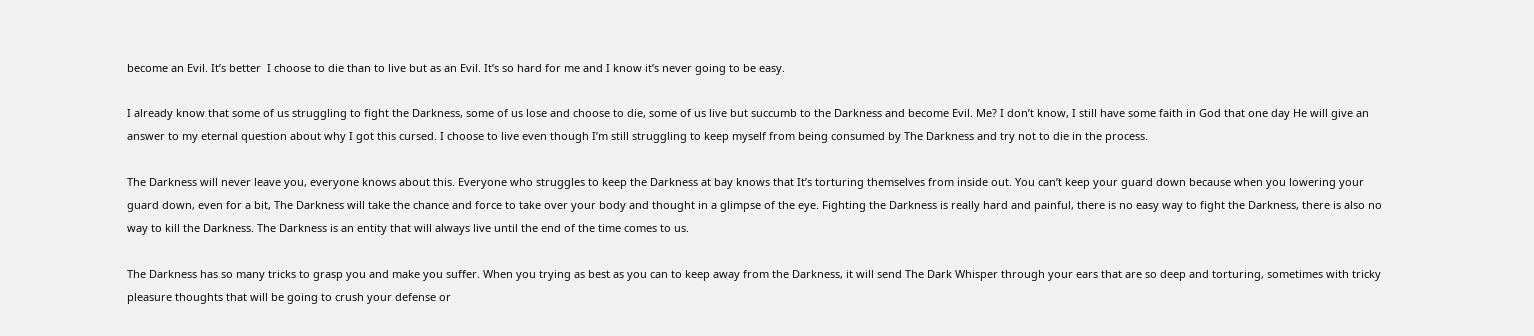become an Evil. It’s better  I choose to die than to live but as an Evil. It’s so hard for me and I know it’s never going to be easy.

I already know that some of us struggling to fight the Darkness, some of us lose and choose to die, some of us live but succumb to the Darkness and become Evil. Me? I don’t know, I still have some faith in God that one day He will give an answer to my eternal question about why I got this cursed. I choose to live even though I’m still struggling to keep myself from being consumed by The Darkness and try not to die in the process.

The Darkness will never leave you, everyone knows about this. Everyone who struggles to keep the Darkness at bay knows that It’s torturing themselves from inside out. You can’t keep your guard down because when you lowering your guard down, even for a bit, The Darkness will take the chance and force to take over your body and thought in a glimpse of the eye. Fighting the Darkness is really hard and painful, there is no easy way to fight the Darkness, there is also no way to kill the Darkness. The Darkness is an entity that will always live until the end of the time comes to us.

The Darkness has so many tricks to grasp you and make you suffer. When you trying as best as you can to keep away from the Darkness, it will send The Dark Whisper through your ears that are so deep and torturing, sometimes with tricky pleasure thoughts that will be going to crush your defense or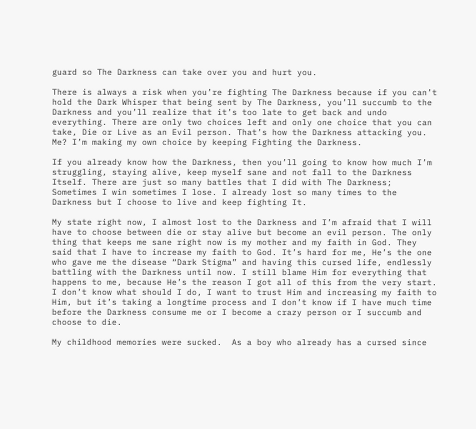guard so The Darkness can take over you and hurt you.

There is always a risk when you’re fighting The Darkness because if you can’t hold the Dark Whisper that being sent by The Darkness, you’ll succumb to the Darkness and you’ll realize that it’s too late to get back and undo everything. There are only two choices left and only one choice that you can take, Die or Live as an Evil person. That’s how the Darkness attacking you. Me? I’m making my own choice by keeping Fighting the Darkness.

If you already know how the Darkness, then you’ll going to know how much I’m struggling, staying alive, keep myself sane and not fall to the Darkness Itself. There are just so many battles that I did with The Darkness; Sometimes I win sometimes I lose. I already lost so many times to the Darkness but I choose to live and keep fighting It.

My state right now, I almost lost to the Darkness and I’m afraid that I will have to choose between die or stay alive but become an evil person. The only thing that keeps me sane right now is my mother and my faith in God. They said that I have to increase my faith to God. It’s hard for me, He’s the one who gave me the disease “Dark Stigma” and having this cursed life, endlessly battling with the Darkness until now. I still blame Him for everything that happens to me, because He’s the reason I got all of this from the very start. I don’t know what should I do, I want to trust Him and increasing my faith to Him, but it’s taking a longtime process and I don’t know if I have much time before the Darkness consume me or I become a crazy person or I succumb and choose to die.

My childhood memories were sucked.  As a boy who already has a cursed since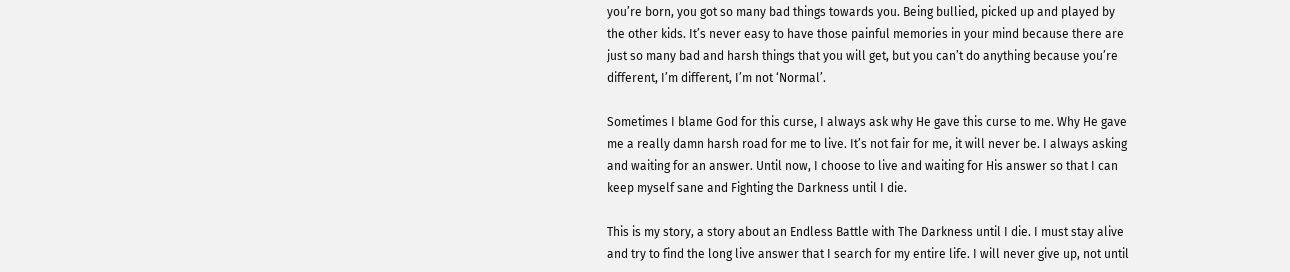you’re born, you got so many bad things towards you. Being bullied, picked up and played by the other kids. It’s never easy to have those painful memories in your mind because there are just so many bad and harsh things that you will get, but you can’t do anything because you’re different, I’m different, I’m not ‘Normal’.

Sometimes I blame God for this curse, I always ask why He gave this curse to me. Why He gave me a really damn harsh road for me to live. It’s not fair for me, it will never be. I always asking and waiting for an answer. Until now, I choose to live and waiting for His answer so that I can keep myself sane and Fighting the Darkness until I die.

This is my story, a story about an Endless Battle with The Darkness until I die. I must stay alive and try to find the long live answer that I search for my entire life. I will never give up, not until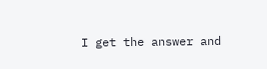I get the answer and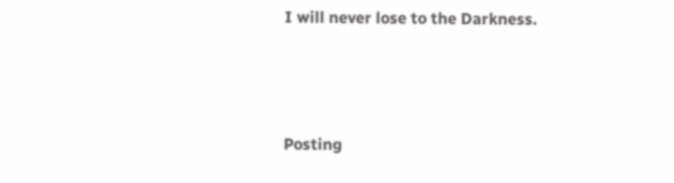I will never lose to the Darkness.



Posting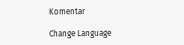Komentar

Change Language